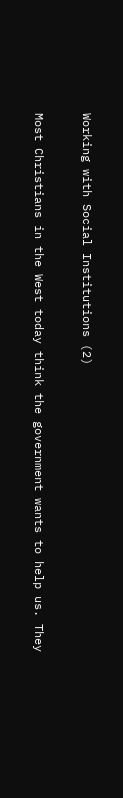Working with Social Institutions (2)

Most Christians in the West today think the government wants to help us. They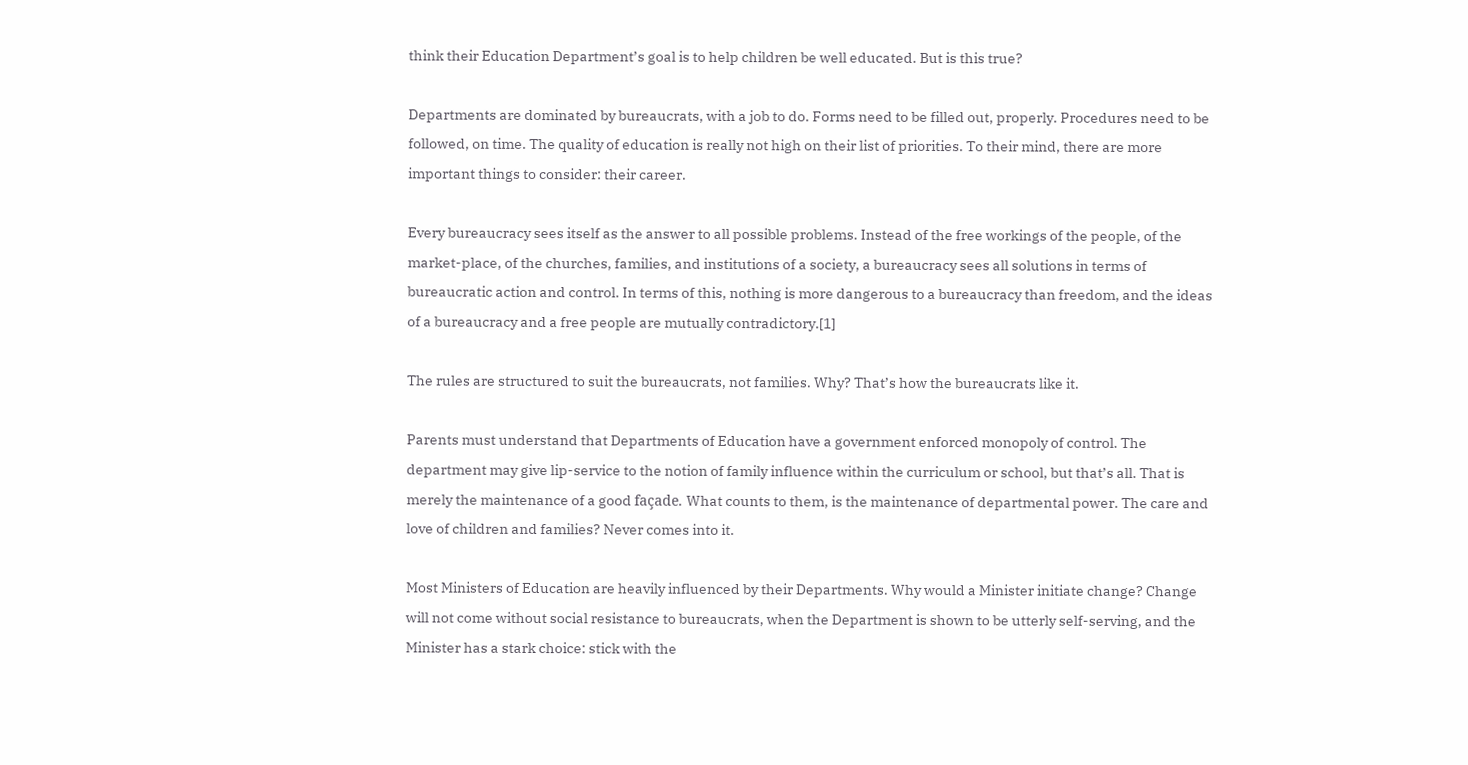think their Education Department’s goal is to help children be well educated. But is this true?

Departments are dominated by bureaucrats, with a job to do. Forms need to be filled out, properly. Procedures need to be followed, on time. The quality of education is really not high on their list of priorities. To their mind, there are more important things to consider: their career.

Every bureaucracy sees itself as the answer to all possible problems. Instead of the free workings of the people, of the market-place, of the churches, families, and institutions of a society, a bureaucracy sees all solutions in terms of bureaucratic action and control. In terms of this, nothing is more dangerous to a bureaucracy than freedom, and the ideas of a bureaucracy and a free people are mutually contradictory.[1]

The rules are structured to suit the bureaucrats, not families. Why? That’s how the bureaucrats like it.

Parents must understand that Departments of Education have a government enforced monopoly of control. The department may give lip-service to the notion of family influence within the curriculum or school, but that’s all. That is merely the maintenance of a good façade. What counts to them, is the maintenance of departmental power. The care and love of children and families? Never comes into it.

Most Ministers of Education are heavily influenced by their Departments. Why would a Minister initiate change? Change will not come without social resistance to bureaucrats, when the Department is shown to be utterly self-serving, and the Minister has a stark choice: stick with the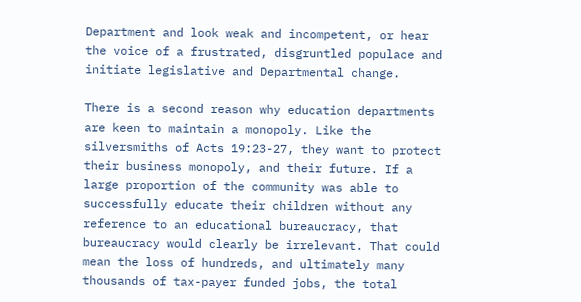Department and look weak and incompetent, or hear the voice of a frustrated, disgruntled populace and initiate legislative and Departmental change.

There is a second reason why education departments are keen to maintain a monopoly. Like the silversmiths of Acts 19:23-27, they want to protect their business monopoly, and their future. If a large proportion of the community was able to successfully educate their children without any reference to an educational bureaucracy, that bureaucracy would clearly be irrelevant. That could mean the loss of hundreds, and ultimately many thousands of tax-payer funded jobs, the total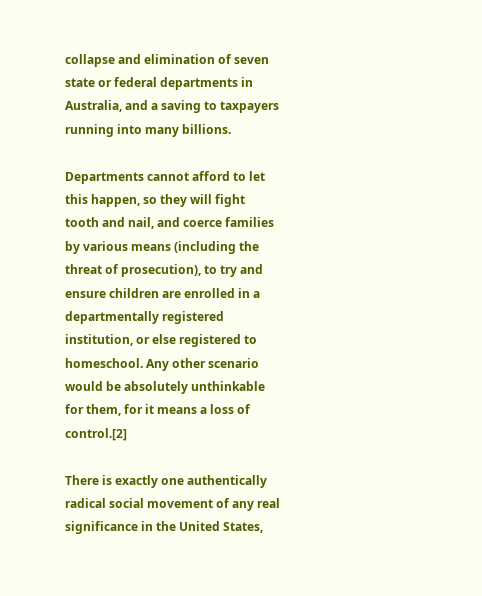collapse and elimination of seven state or federal departments in Australia, and a saving to taxpayers running into many billions.

Departments cannot afford to let this happen, so they will fight tooth and nail, and coerce families by various means (including the threat of prosecution), to try and ensure children are enrolled in a departmentally registered institution, or else registered to homeschool. Any other scenario would be absolutely unthinkable for them, for it means a loss of control.[2]

There is exactly one authentically radical social movement of any real significance in the United States,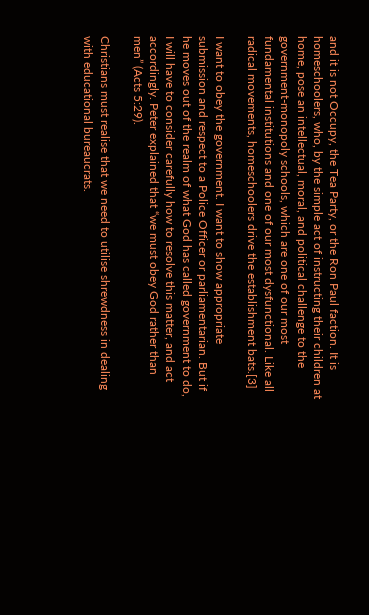and it is not Occupy, the Tea Party, or the Ron Paul faction. It is homeschoolers, who, by the simple act of instructing their children at home, pose an intellectual, moral, and political challenge to the government-monopoly schools, which are one of our most fundamental institutions and one of our most dysfunctional. Like all radical movements, homeschoolers drive the establishment bats.[3]

I want to obey the government. I want to show appropriate submission and respect to a Police Officer or parliamentarian. But if he moves out of the realm of what God has called government to do, I will have to consider carefully how to resolve this matter, and act accordingly. Peter explained that “we must obey God rather than men” (Acts 5:29).

Christians must realise that we need to utilise shrewdness in dealing with educational bureaucrats.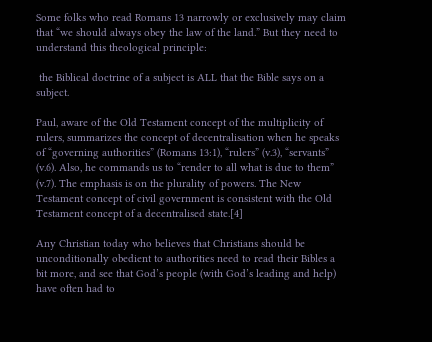Some folks who read Romans 13 narrowly or exclusively may claim that “we should always obey the law of the land.” But they need to understand this theological principle:

 the Biblical doctrine of a subject is ALL that the Bible says on a subject.

Paul, aware of the Old Testament concept of the multiplicity of rulers, summarizes the concept of decentralisation when he speaks of “governing authorities” (Romans 13:1), “rulers” (v.3), “servants” (v.6). Also, he commands us to “render to all what is due to them” (v.7). The emphasis is on the plurality of powers. The New Testament concept of civil government is consistent with the Old Testament concept of a decentralised state.[4]

Any Christian today who believes that Christians should be unconditionally obedient to authorities need to read their Bibles a bit more, and see that God’s people (with God’s leading and help) have often had to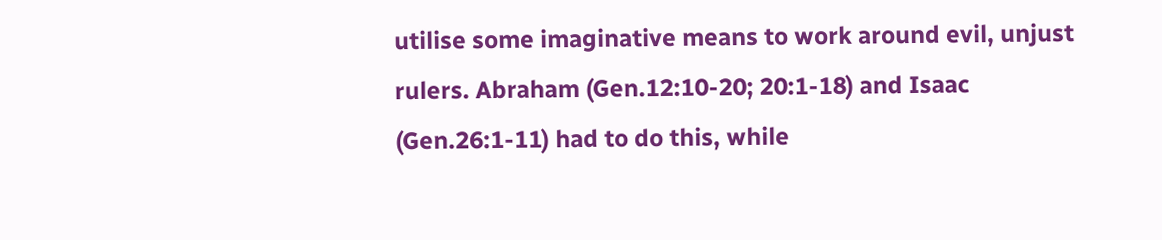utilise some imaginative means to work around evil, unjust rulers. Abraham (Gen.12:10-20; 20:1-18) and Isaac (Gen.26:1-11) had to do this, while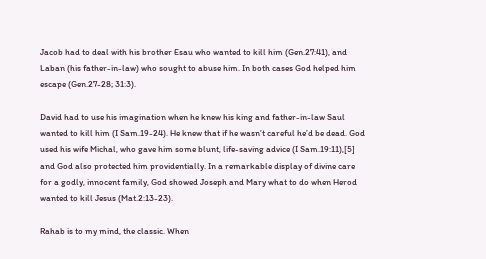Jacob had to deal with his brother Esau who wanted to kill him (Gen.27:41), and Laban (his father-in-law) who sought to abuse him. In both cases God helped him escape (Gen.27-28; 31:3).

David had to use his imagination when he knew his king and father-in-law Saul wanted to kill him (I Sam.19-24). He knew that if he wasn’t careful he’d be dead. God used his wife Michal, who gave him some blunt, life-saving advice (I Sam.19:11),[5] and God also protected him providentially. In a remarkable display of divine care for a godly, innocent family, God showed Joseph and Mary what to do when Herod wanted to kill Jesus (Mat.2:13-23).

Rahab is to my mind, the classic. When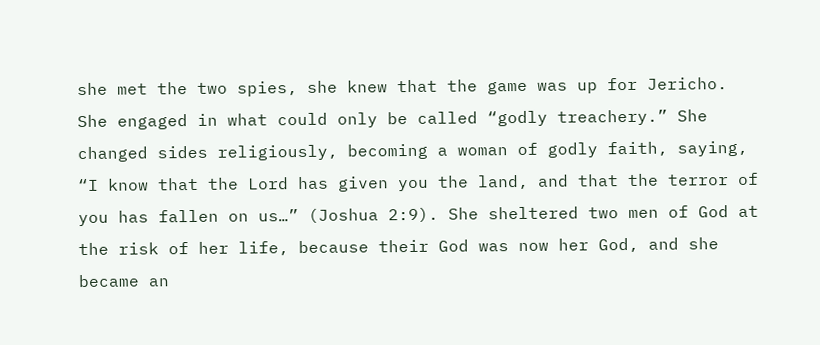she met the two spies, she knew that the game was up for Jericho.  She engaged in what could only be called “godly treachery.” She changed sides religiously, becoming a woman of godly faith, saying, “I know that the Lord has given you the land, and that the terror of you has fallen on us…” (Joshua 2:9). She sheltered two men of God at the risk of her life, because their God was now her God, and she became an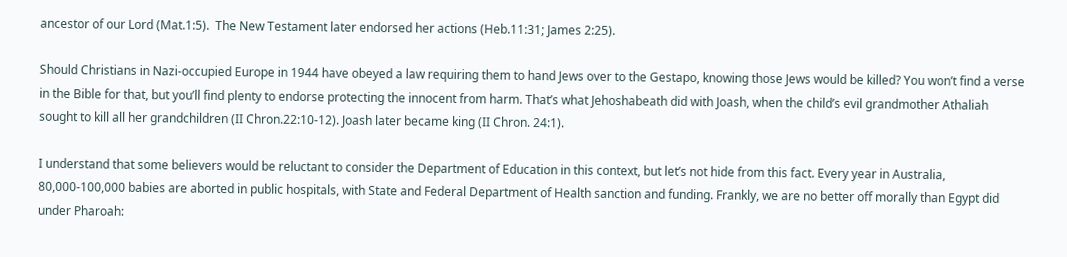ancestor of our Lord (Mat.1:5).  The New Testament later endorsed her actions (Heb.11:31; James 2:25).

Should Christians in Nazi-occupied Europe in 1944 have obeyed a law requiring them to hand Jews over to the Gestapo, knowing those Jews would be killed? You won’t find a verse in the Bible for that, but you’ll find plenty to endorse protecting the innocent from harm. That’s what Jehoshabeath did with Joash, when the child’s evil grandmother Athaliah sought to kill all her grandchildren (II Chron.22:10-12). Joash later became king (II Chron. 24:1).

I understand that some believers would be reluctant to consider the Department of Education in this context, but let’s not hide from this fact. Every year in Australia, 80,000-100,000 babies are aborted in public hospitals, with State and Federal Department of Health sanction and funding. Frankly, we are no better off morally than Egypt did under Pharoah: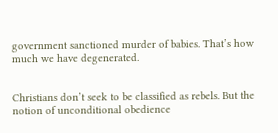government sanctioned murder of babies. That’s how much we have degenerated.


Christians don’t seek to be classified as rebels. But the notion of unconditional obedience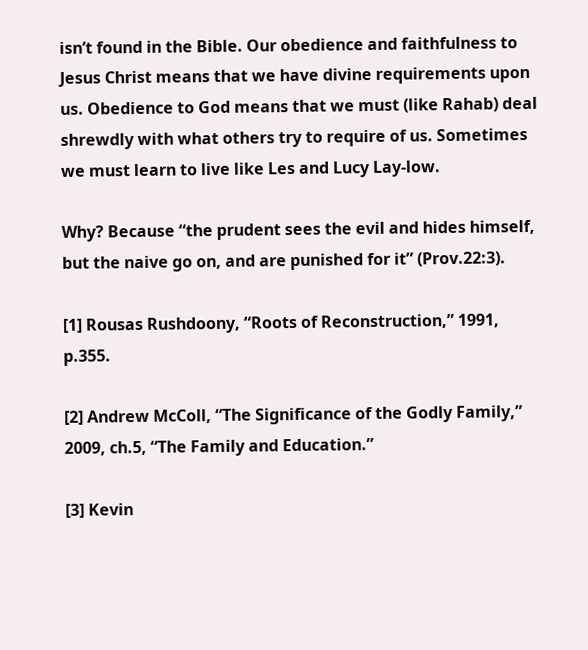isn’t found in the Bible. Our obedience and faithfulness to Jesus Christ means that we have divine requirements upon us. Obedience to God means that we must (like Rahab) deal shrewdly with what others try to require of us. Sometimes we must learn to live like Les and Lucy Lay-low.

Why? Because “the prudent sees the evil and hides himself, but the naive go on, and are punished for it” (Prov.22:3).

[1] Rousas Rushdoony, “Roots of Reconstruction,” 1991, p.355.

[2] Andrew McColl, “The Significance of the Godly Family,” 2009, ch.5, “The Family and Education.”

[3] Kevin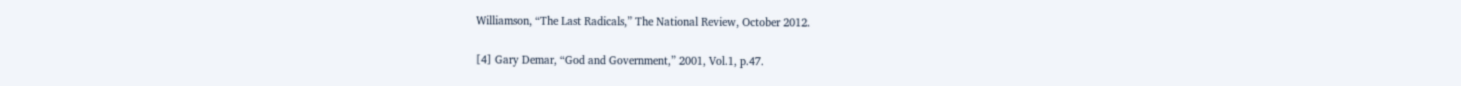Williamson, “The Last Radicals,” The National Review, October 2012.

[4] Gary Demar, “God and Government,” 2001, Vol.1, p.47.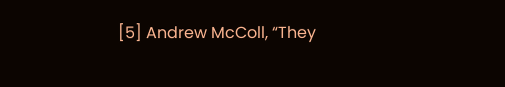[5] Andrew McColl, “They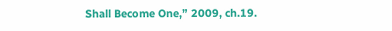Shall Become One,” 2009, ch.19.